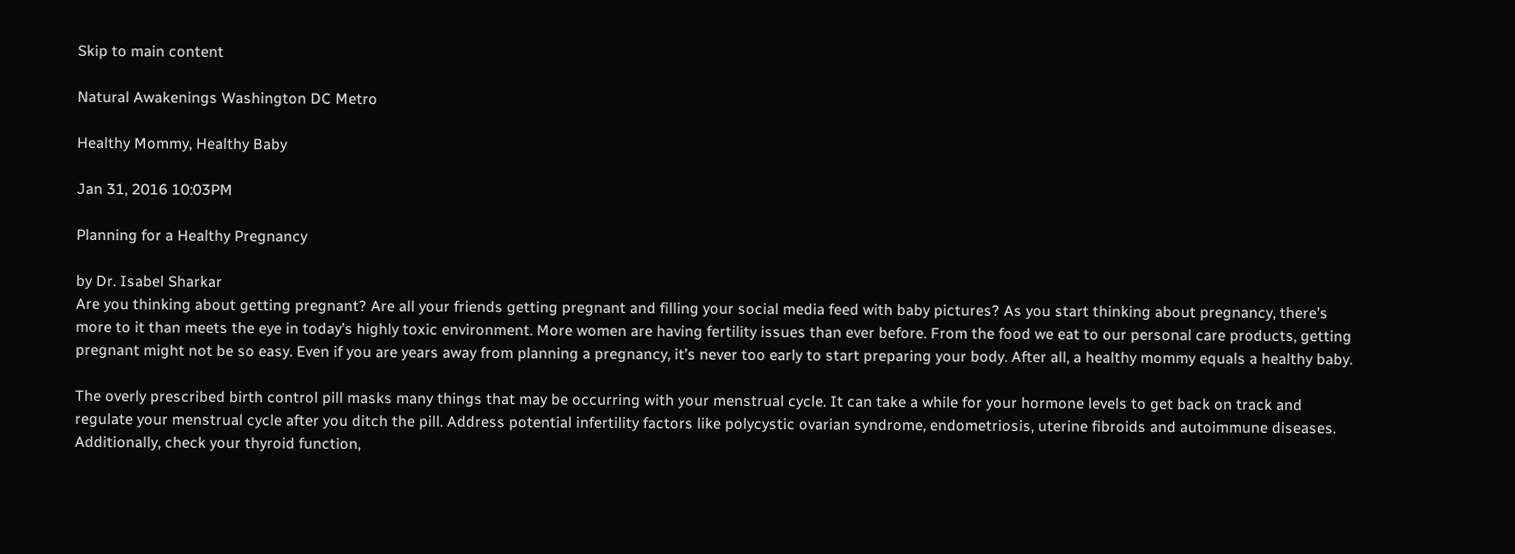Skip to main content

Natural Awakenings Washington DC Metro

Healthy Mommy, Healthy Baby

Jan 31, 2016 10:03PM

Planning for a Healthy Pregnancy

by Dr. Isabel Sharkar
Are you thinking about getting pregnant? Are all your friends getting pregnant and filling your social media feed with baby pictures? As you start thinking about pregnancy, there’s more to it than meets the eye in today’s highly toxic environment. More women are having fertility issues than ever before. From the food we eat to our personal care products, getting pregnant might not be so easy. Even if you are years away from planning a pregnancy, it’s never too early to start preparing your body. After all, a healthy mommy equals a healthy baby.

The overly prescribed birth control pill masks many things that may be occurring with your menstrual cycle. It can take a while for your hormone levels to get back on track and regulate your menstrual cycle after you ditch the pill. Address potential infertility factors like polycystic ovarian syndrome, endometriosis, uterine fibroids and autoimmune diseases. Additionally, check your thyroid function,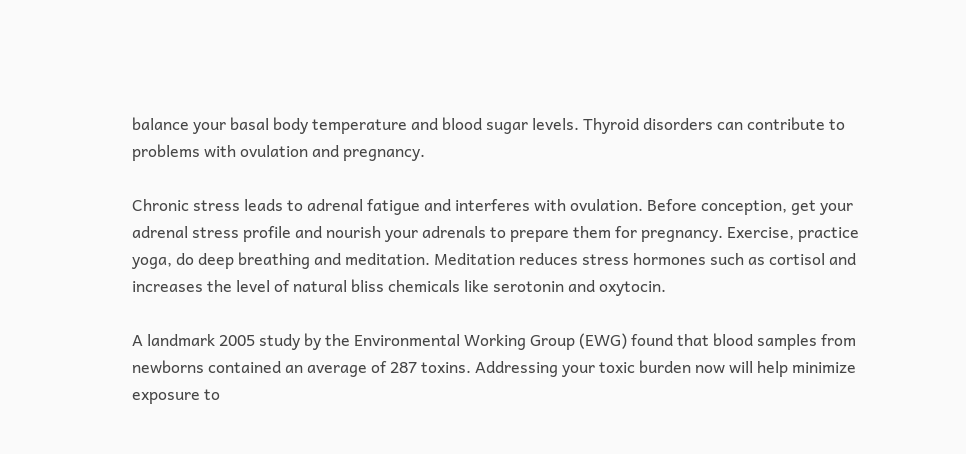balance your basal body temperature and blood sugar levels. Thyroid disorders can contribute to problems with ovulation and pregnancy.

Chronic stress leads to adrenal fatigue and interferes with ovulation. Before conception, get your adrenal stress profile and nourish your adrenals to prepare them for pregnancy. Exercise, practice yoga, do deep breathing and meditation. Meditation reduces stress hormones such as cortisol and increases the level of natural bliss chemicals like serotonin and oxytocin.

A landmark 2005 study by the Environmental Working Group (EWG) found that blood samples from newborns contained an average of 287 toxins. Addressing your toxic burden now will help minimize exposure to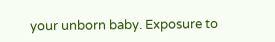your unborn baby. Exposure to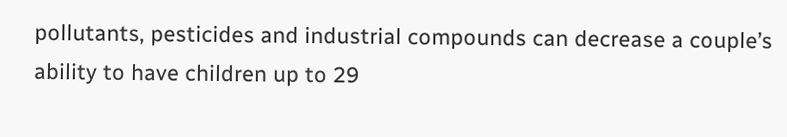pollutants, pesticides and industrial compounds can decrease a couple’s ability to have children up to 29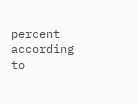percent according to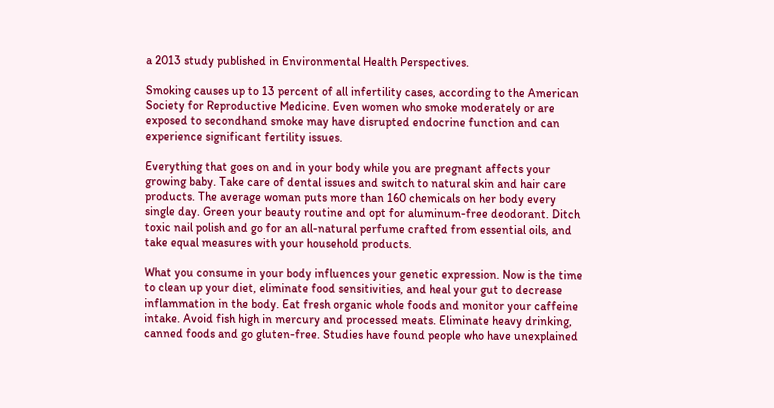a 2013 study published in Environmental Health Perspectives.

Smoking causes up to 13 percent of all infertility cases, according to the American Society for Reproductive Medicine. Even women who smoke moderately or are exposed to secondhand smoke may have disrupted endocrine function and can experience significant fertility issues.

Everything that goes on and in your body while you are pregnant affects your growing baby. Take care of dental issues and switch to natural skin and hair care products. The average woman puts more than 160 chemicals on her body every single day. Green your beauty routine and opt for aluminum-free deodorant. Ditch toxic nail polish and go for an all-natural perfume crafted from essential oils, and take equal measures with your household products.

What you consume in your body influences your genetic expression. Now is the time to clean up your diet, eliminate food sensitivities, and heal your gut to decrease inflammation in the body. Eat fresh organic whole foods and monitor your caffeine intake. Avoid fish high in mercury and processed meats. Eliminate heavy drinking, canned foods and go gluten-free. Studies have found people who have unexplained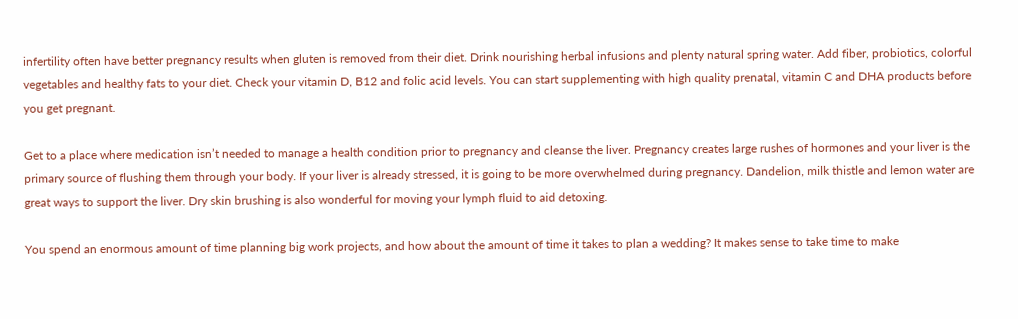infertility often have better pregnancy results when gluten is removed from their diet. Drink nourishing herbal infusions and plenty natural spring water. Add fiber, probiotics, colorful vegetables and healthy fats to your diet. Check your vitamin D, B12 and folic acid levels. You can start supplementing with high quality prenatal, vitamin C and DHA products before you get pregnant.

Get to a place where medication isn’t needed to manage a health condition prior to pregnancy and cleanse the liver. Pregnancy creates large rushes of hormones and your liver is the primary source of flushing them through your body. If your liver is already stressed, it is going to be more overwhelmed during pregnancy. Dandelion, milk thistle and lemon water are great ways to support the liver. Dry skin brushing is also wonderful for moving your lymph fluid to aid detoxing.

You spend an enormous amount of time planning big work projects, and how about the amount of time it takes to plan a wedding? It makes sense to take time to make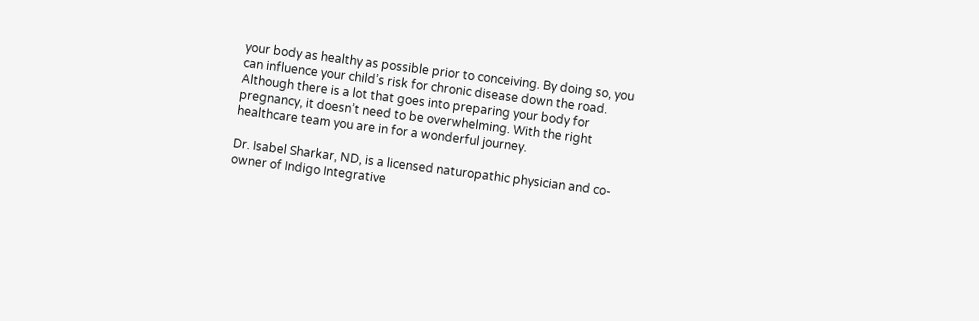your body as healthy as possible prior to conceiving. By doing so, you can influence your child’s risk for chronic disease down the road. Although there is a lot that goes into preparing your body for pregnancy, it doesn’t need to be overwhelming. With the right healthcare team you are in for a wonderful journey.

Dr. Isabel Sharkar, ND, is a licensed naturopathic physician and co-owner of Indigo Integrative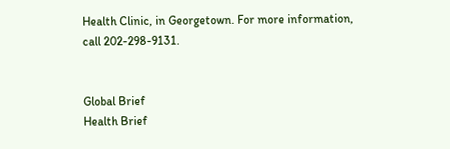Health Clinic, in Georgetown. For more information, call 202-298-9131.


Global Brief
Health Brief